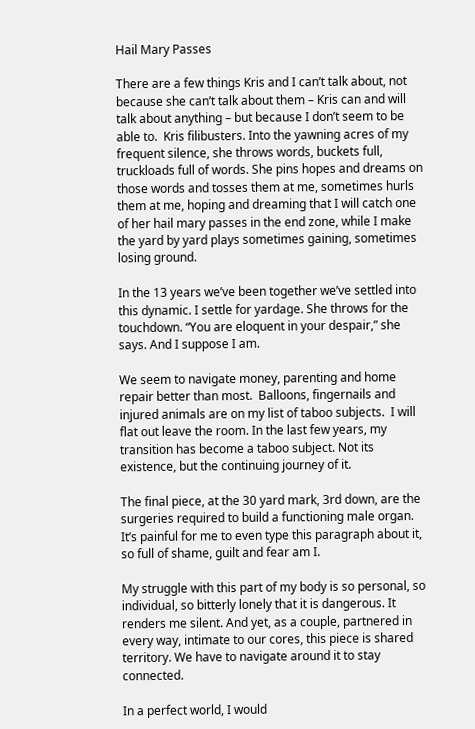Hail Mary Passes

There are a few things Kris and I can’t talk about, not because she can’t talk about them – Kris can and will talk about anything – but because I don’t seem to be able to.  Kris filibusters. Into the yawning acres of my frequent silence, she throws words, buckets full, truckloads full of words. She pins hopes and dreams on those words and tosses them at me, sometimes hurls them at me, hoping and dreaming that I will catch one of her hail mary passes in the end zone, while I make the yard by yard plays sometimes gaining, sometimes losing ground.

In the 13 years we’ve been together we’ve settled into this dynamic. I settle for yardage. She throws for the touchdown. “You are eloquent in your despair,” she says. And I suppose I am.

We seem to navigate money, parenting and home repair better than most.  Balloons, fingernails and injured animals are on my list of taboo subjects.  I will flat out leave the room. In the last few years, my transition has become a taboo subject. Not its existence, but the continuing journey of it.

The final piece, at the 30 yard mark, 3rd down, are the surgeries required to build a functioning male organ. It’s painful for me to even type this paragraph about it, so full of shame, guilt and fear am I.

My struggle with this part of my body is so personal, so individual, so bitterly lonely that it is dangerous. It renders me silent. And yet, as a couple, partnered in every way, intimate to our cores, this piece is shared territory. We have to navigate around it to stay connected.

In a perfect world, I would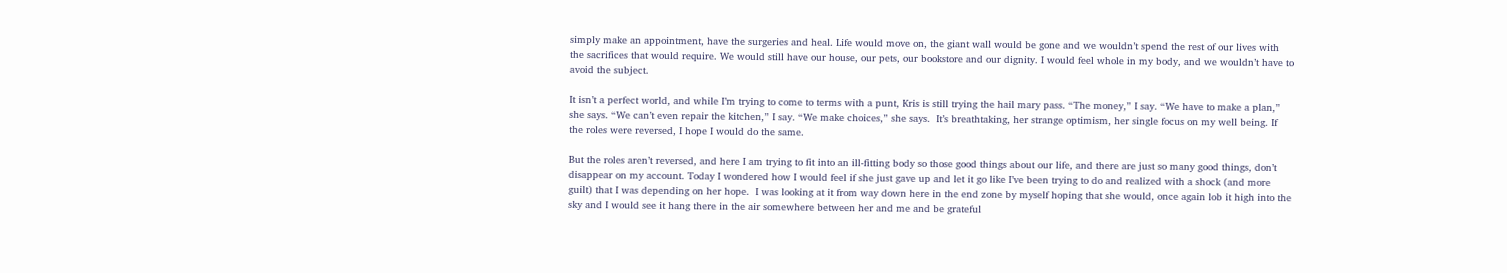simply make an appointment, have the surgeries and heal. Life would move on, the giant wall would be gone and we wouldn’t spend the rest of our lives with the sacrifices that would require. We would still have our house, our pets, our bookstore and our dignity. I would feel whole in my body, and we wouldn’t have to avoid the subject.

It isn’t a perfect world, and while I’m trying to come to terms with a punt, Kris is still trying the hail mary pass. “The money,” I say. “We have to make a plan,” she says. “We can’t even repair the kitchen,” I say. “We make choices,” she says.  It’s breathtaking, her strange optimism, her single focus on my well being. If the roles were reversed, I hope I would do the same.

But the roles aren’t reversed, and here I am trying to fit into an ill-fitting body so those good things about our life, and there are just so many good things, don’t disappear on my account. Today I wondered how I would feel if she just gave up and let it go like I’ve been trying to do and realized with a shock (and more guilt) that I was depending on her hope.  I was looking at it from way down here in the end zone by myself hoping that she would, once again lob it high into the sky and I would see it hang there in the air somewhere between her and me and be grateful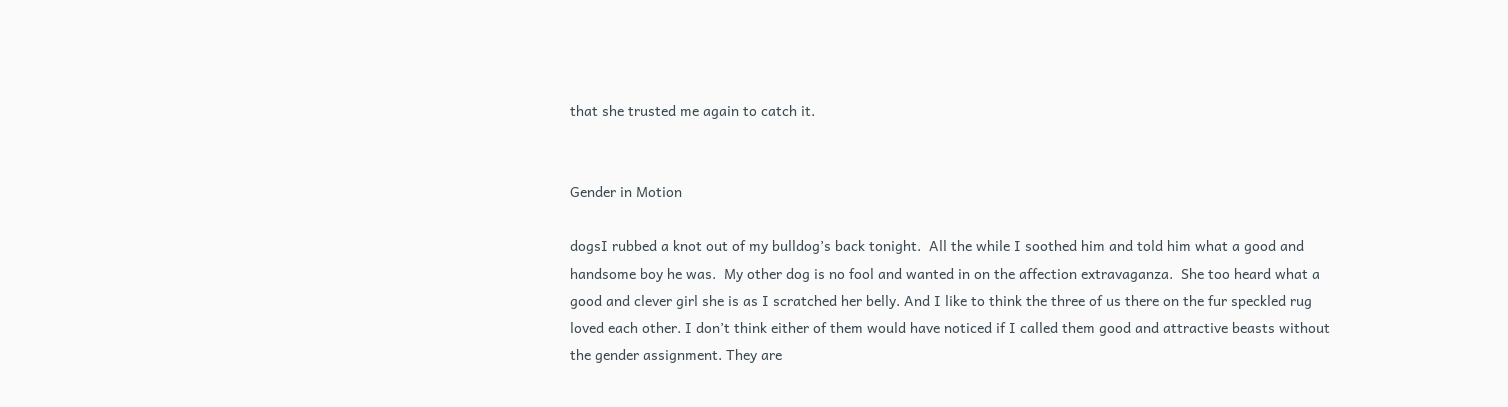that she trusted me again to catch it.


Gender in Motion

dogsI rubbed a knot out of my bulldog’s back tonight.  All the while I soothed him and told him what a good and handsome boy he was.  My other dog is no fool and wanted in on the affection extravaganza.  She too heard what a good and clever girl she is as I scratched her belly. And I like to think the three of us there on the fur speckled rug loved each other. I don’t think either of them would have noticed if I called them good and attractive beasts without the gender assignment. They are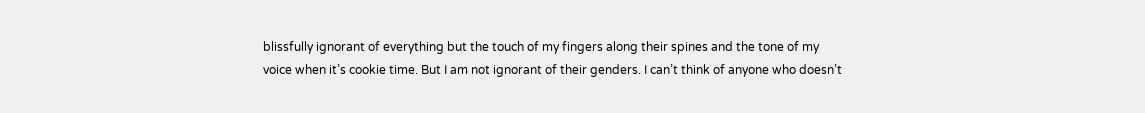blissfully ignorant of everything but the touch of my fingers along their spines and the tone of my voice when it’s cookie time. But I am not ignorant of their genders. I can’t think of anyone who doesn’t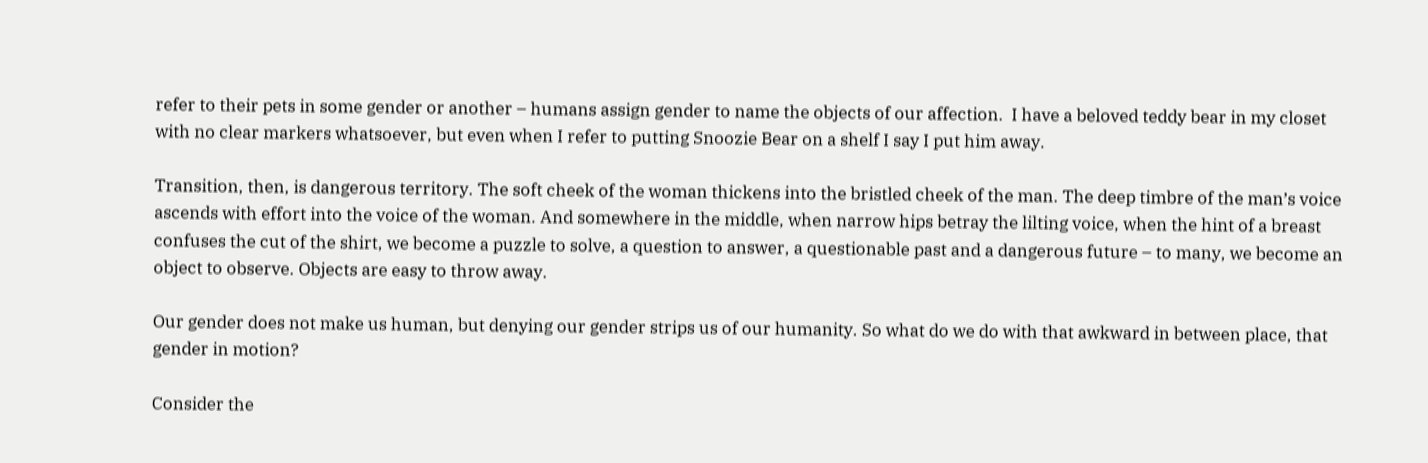refer to their pets in some gender or another – humans assign gender to name the objects of our affection.  I have a beloved teddy bear in my closet with no clear markers whatsoever, but even when I refer to putting Snoozie Bear on a shelf I say I put him away.

Transition, then, is dangerous territory. The soft cheek of the woman thickens into the bristled cheek of the man. The deep timbre of the man’s voice ascends with effort into the voice of the woman. And somewhere in the middle, when narrow hips betray the lilting voice, when the hint of a breast confuses the cut of the shirt, we become a puzzle to solve, a question to answer, a questionable past and a dangerous future – to many, we become an object to observe. Objects are easy to throw away.

Our gender does not make us human, but denying our gender strips us of our humanity. So what do we do with that awkward in between place, that gender in motion?

Consider the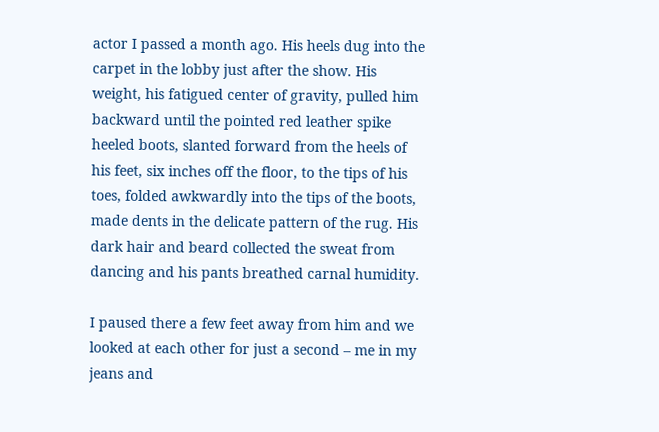actor I passed a month ago. His heels dug into the carpet in the lobby just after the show. His weight, his fatigued center of gravity, pulled him backward until the pointed red leather spike heeled boots, slanted forward from the heels of his feet, six inches off the floor, to the tips of his toes, folded awkwardly into the tips of the boots, made dents in the delicate pattern of the rug. His dark hair and beard collected the sweat from dancing and his pants breathed carnal humidity.

I paused there a few feet away from him and we looked at each other for just a second – me in my jeans and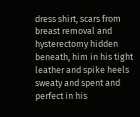dress shirt, scars from breast removal and hysterectomy hidden beneath, him in his tight leather and spike heels sweaty and spent and perfect in his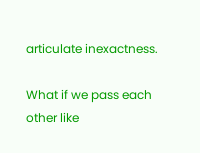articulate inexactness.

What if we pass each other like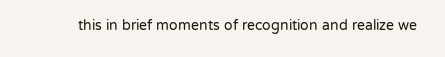this in brief moments of recognition and realize we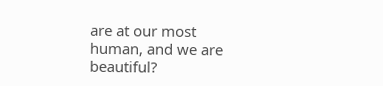are at our most human, and we are beautiful?